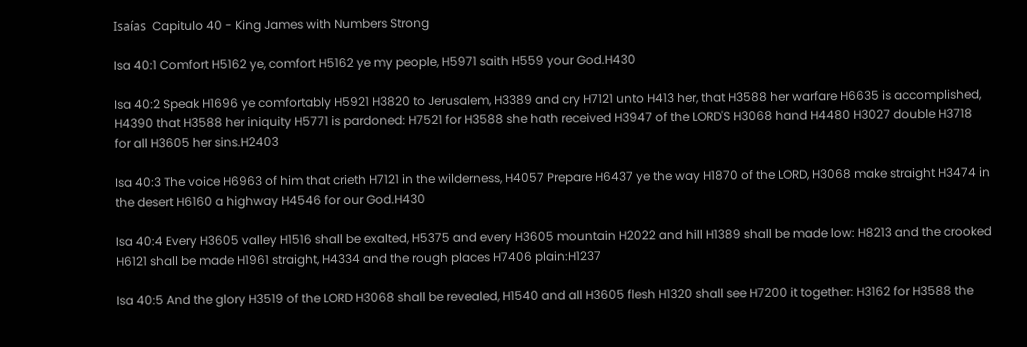Isaías  Capitulo 40 - King James with Numbers Strong

Isa 40:1 Comfort H5162 ye, comfort H5162 ye my people, H5971 saith H559 your God.H430

Isa 40:2 Speak H1696 ye comfortably H5921 H3820 to Jerusalem, H3389 and cry H7121 unto H413 her, that H3588 her warfare H6635 is accomplished, H4390 that H3588 her iniquity H5771 is pardoned: H7521 for H3588 she hath received H3947 of the LORD'S H3068 hand H4480 H3027 double H3718 for all H3605 her sins.H2403

Isa 40:3 The voice H6963 of him that crieth H7121 in the wilderness, H4057 Prepare H6437 ye the way H1870 of the LORD, H3068 make straight H3474 in the desert H6160 a highway H4546 for our God.H430

Isa 40:4 Every H3605 valley H1516 shall be exalted, H5375 and every H3605 mountain H2022 and hill H1389 shall be made low: H8213 and the crooked H6121 shall be made H1961 straight, H4334 and the rough places H7406 plain:H1237

Isa 40:5 And the glory H3519 of the LORD H3068 shall be revealed, H1540 and all H3605 flesh H1320 shall see H7200 it together: H3162 for H3588 the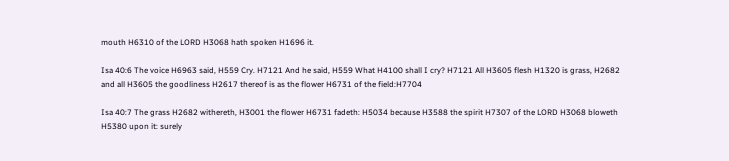mouth H6310 of the LORD H3068 hath spoken H1696 it.

Isa 40:6 The voice H6963 said, H559 Cry. H7121 And he said, H559 What H4100 shall I cry? H7121 All H3605 flesh H1320 is grass, H2682 and all H3605 the goodliness H2617 thereof is as the flower H6731 of the field:H7704

Isa 40:7 The grass H2682 withereth, H3001 the flower H6731 fadeth: H5034 because H3588 the spirit H7307 of the LORD H3068 bloweth H5380 upon it: surely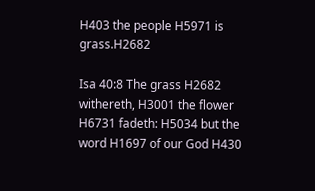H403 the people H5971 is grass.H2682

Isa 40:8 The grass H2682 withereth, H3001 the flower H6731 fadeth: H5034 but the word H1697 of our God H430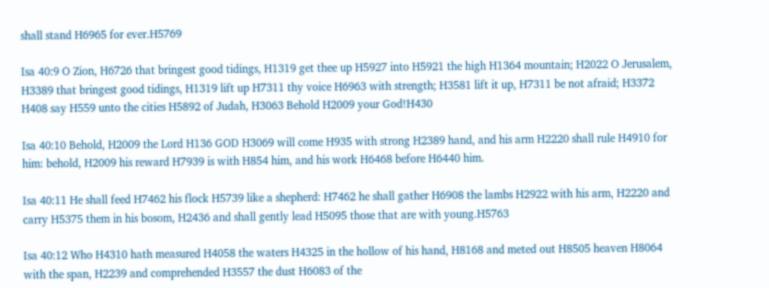shall stand H6965 for ever.H5769

Isa 40:9 O Zion, H6726 that bringest good tidings, H1319 get thee up H5927 into H5921 the high H1364 mountain; H2022 O Jerusalem, H3389 that bringest good tidings, H1319 lift up H7311 thy voice H6963 with strength; H3581 lift it up, H7311 be not afraid; H3372 H408 say H559 unto the cities H5892 of Judah, H3063 Behold H2009 your God!H430

Isa 40:10 Behold, H2009 the Lord H136 GOD H3069 will come H935 with strong H2389 hand, and his arm H2220 shall rule H4910 for him: behold, H2009 his reward H7939 is with H854 him, and his work H6468 before H6440 him.

Isa 40:11 He shall feed H7462 his flock H5739 like a shepherd: H7462 he shall gather H6908 the lambs H2922 with his arm, H2220 and carry H5375 them in his bosom, H2436 and shall gently lead H5095 those that are with young.H5763

Isa 40:12 Who H4310 hath measured H4058 the waters H4325 in the hollow of his hand, H8168 and meted out H8505 heaven H8064 with the span, H2239 and comprehended H3557 the dust H6083 of the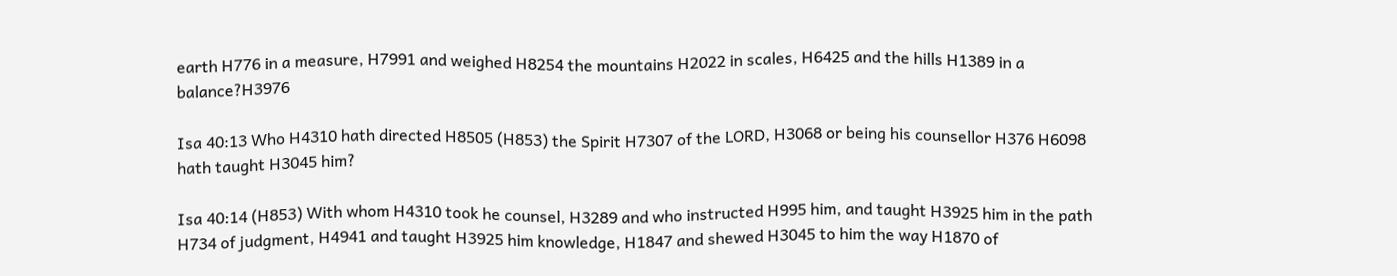earth H776 in a measure, H7991 and weighed H8254 the mountains H2022 in scales, H6425 and the hills H1389 in a balance?H3976

Isa 40:13 Who H4310 hath directed H8505 (H853) the Spirit H7307 of the LORD, H3068 or being his counsellor H376 H6098 hath taught H3045 him?

Isa 40:14 (H853) With whom H4310 took he counsel, H3289 and who instructed H995 him, and taught H3925 him in the path H734 of judgment, H4941 and taught H3925 him knowledge, H1847 and shewed H3045 to him the way H1870 of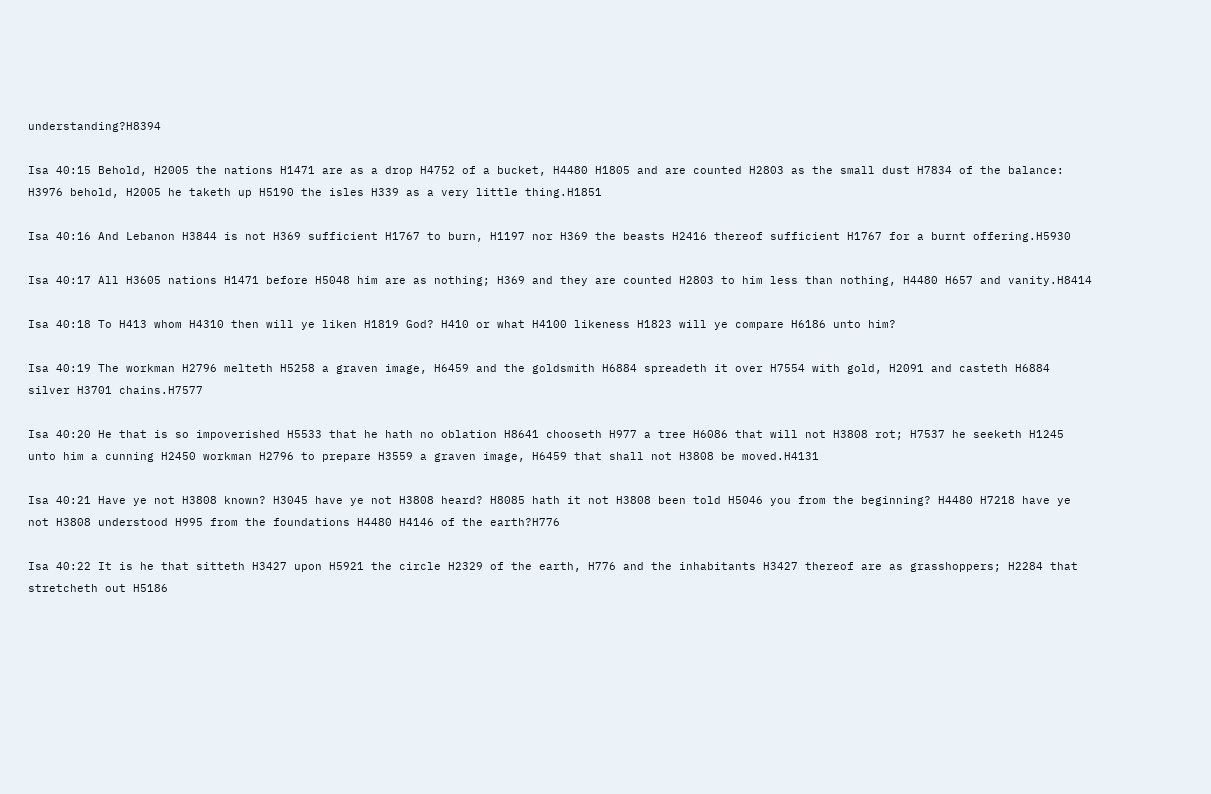understanding?H8394

Isa 40:15 Behold, H2005 the nations H1471 are as a drop H4752 of a bucket, H4480 H1805 and are counted H2803 as the small dust H7834 of the balance: H3976 behold, H2005 he taketh up H5190 the isles H339 as a very little thing.H1851

Isa 40:16 And Lebanon H3844 is not H369 sufficient H1767 to burn, H1197 nor H369 the beasts H2416 thereof sufficient H1767 for a burnt offering.H5930

Isa 40:17 All H3605 nations H1471 before H5048 him are as nothing; H369 and they are counted H2803 to him less than nothing, H4480 H657 and vanity.H8414

Isa 40:18 To H413 whom H4310 then will ye liken H1819 God? H410 or what H4100 likeness H1823 will ye compare H6186 unto him?

Isa 40:19 The workman H2796 melteth H5258 a graven image, H6459 and the goldsmith H6884 spreadeth it over H7554 with gold, H2091 and casteth H6884 silver H3701 chains.H7577

Isa 40:20 He that is so impoverished H5533 that he hath no oblation H8641 chooseth H977 a tree H6086 that will not H3808 rot; H7537 he seeketh H1245 unto him a cunning H2450 workman H2796 to prepare H3559 a graven image, H6459 that shall not H3808 be moved.H4131

Isa 40:21 Have ye not H3808 known? H3045 have ye not H3808 heard? H8085 hath it not H3808 been told H5046 you from the beginning? H4480 H7218 have ye not H3808 understood H995 from the foundations H4480 H4146 of the earth?H776

Isa 40:22 It is he that sitteth H3427 upon H5921 the circle H2329 of the earth, H776 and the inhabitants H3427 thereof are as grasshoppers; H2284 that stretcheth out H5186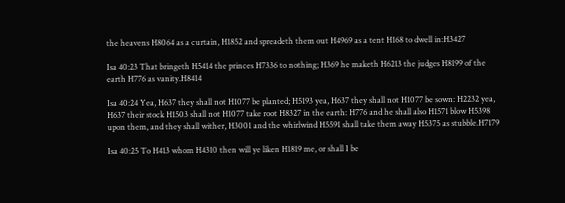the heavens H8064 as a curtain, H1852 and spreadeth them out H4969 as a tent H168 to dwell in:H3427

Isa 40:23 That bringeth H5414 the princes H7336 to nothing; H369 he maketh H6213 the judges H8199 of the earth H776 as vanity.H8414

Isa 40:24 Yea, H637 they shall not H1077 be planted; H5193 yea, H637 they shall not H1077 be sown: H2232 yea, H637 their stock H1503 shall not H1077 take root H8327 in the earth: H776 and he shall also H1571 blow H5398 upon them, and they shall wither, H3001 and the whirlwind H5591 shall take them away H5375 as stubble.H7179

Isa 40:25 To H413 whom H4310 then will ye liken H1819 me, or shall I be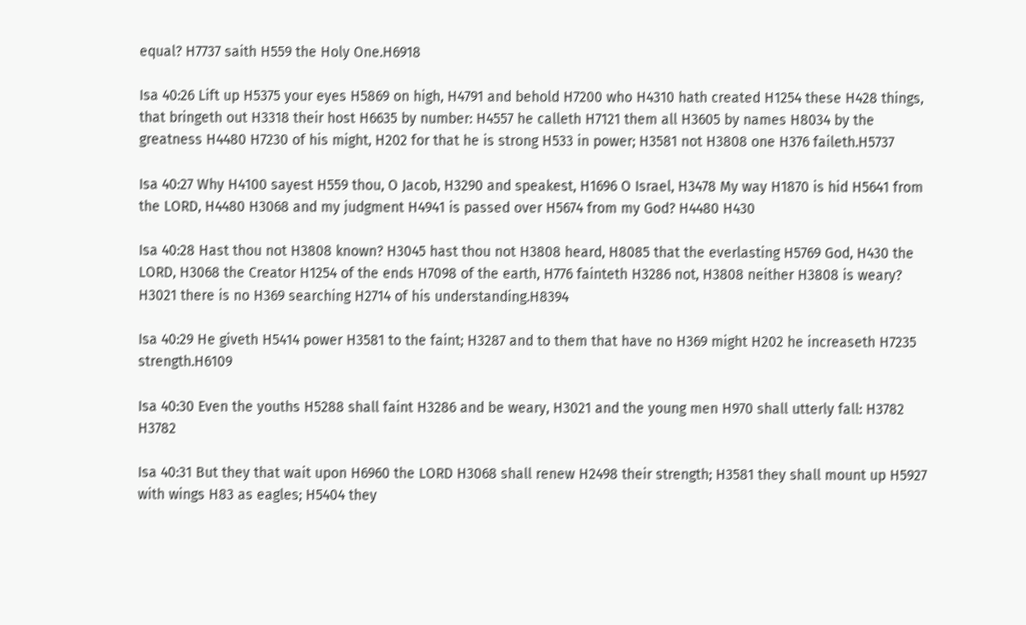equal? H7737 saith H559 the Holy One.H6918

Isa 40:26 Lift up H5375 your eyes H5869 on high, H4791 and behold H7200 who H4310 hath created H1254 these H428 things, that bringeth out H3318 their host H6635 by number: H4557 he calleth H7121 them all H3605 by names H8034 by the greatness H4480 H7230 of his might, H202 for that he is strong H533 in power; H3581 not H3808 one H376 faileth.H5737

Isa 40:27 Why H4100 sayest H559 thou, O Jacob, H3290 and speakest, H1696 O Israel, H3478 My way H1870 is hid H5641 from the LORD, H4480 H3068 and my judgment H4941 is passed over H5674 from my God? H4480 H430

Isa 40:28 Hast thou not H3808 known? H3045 hast thou not H3808 heard, H8085 that the everlasting H5769 God, H430 the LORD, H3068 the Creator H1254 of the ends H7098 of the earth, H776 fainteth H3286 not, H3808 neither H3808 is weary? H3021 there is no H369 searching H2714 of his understanding.H8394

Isa 40:29 He giveth H5414 power H3581 to the faint; H3287 and to them that have no H369 might H202 he increaseth H7235 strength.H6109

Isa 40:30 Even the youths H5288 shall faint H3286 and be weary, H3021 and the young men H970 shall utterly fall: H3782 H3782

Isa 40:31 But they that wait upon H6960 the LORD H3068 shall renew H2498 their strength; H3581 they shall mount up H5927 with wings H83 as eagles; H5404 they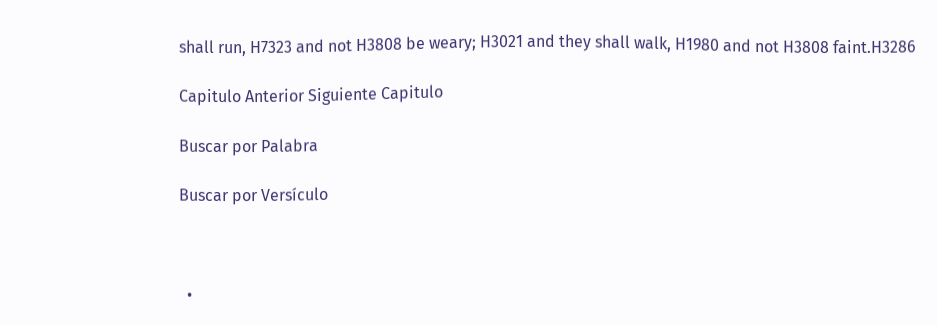shall run, H7323 and not H3808 be weary; H3021 and they shall walk, H1980 and not H3808 faint.H3286

Capitulo Anterior Siguiente Capitulo

Buscar por Palabra

Buscar por Versículo



  •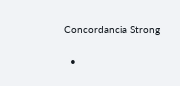Concordancia Strong

  •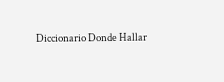Diccionario Donde Hallar